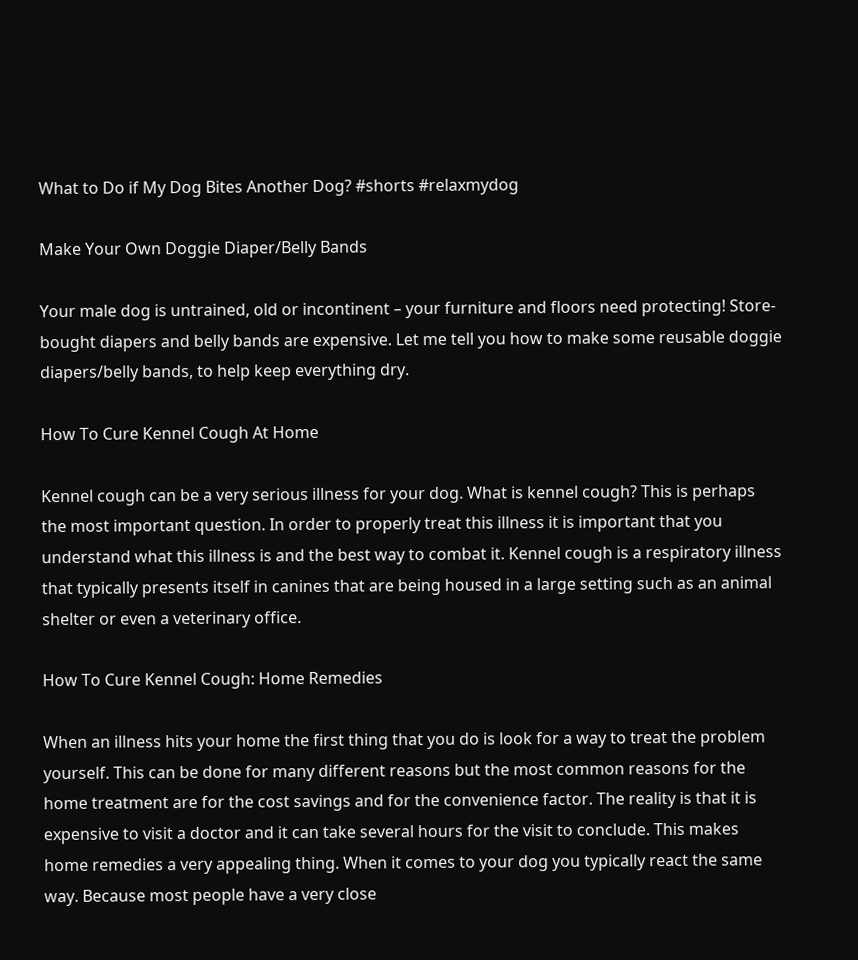What to Do if My Dog Bites Another Dog? #shorts #relaxmydog

Make Your Own Doggie Diaper/Belly Bands

Your male dog is untrained, old or incontinent – your furniture and floors need protecting! Store-bought diapers and belly bands are expensive. Let me tell you how to make some reusable doggie diapers/belly bands, to help keep everything dry.

How To Cure Kennel Cough At Home

Kennel cough can be a very serious illness for your dog. What is kennel cough? This is perhaps the most important question. In order to properly treat this illness it is important that you understand what this illness is and the best way to combat it. Kennel cough is a respiratory illness that typically presents itself in canines that are being housed in a large setting such as an animal shelter or even a veterinary office.

How To Cure Kennel Cough: Home Remedies

When an illness hits your home the first thing that you do is look for a way to treat the problem yourself. This can be done for many different reasons but the most common reasons for the home treatment are for the cost savings and for the convenience factor. The reality is that it is expensive to visit a doctor and it can take several hours for the visit to conclude. This makes home remedies a very appealing thing. When it comes to your dog you typically react the same way. Because most people have a very close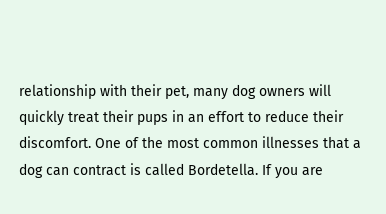relationship with their pet, many dog owners will quickly treat their pups in an effort to reduce their discomfort. One of the most common illnesses that a dog can contract is called Bordetella. If you are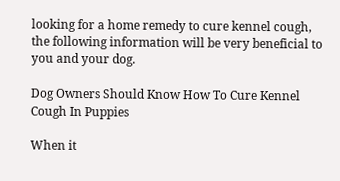looking for a home remedy to cure kennel cough, the following information will be very beneficial to you and your dog.

Dog Owners Should Know How To Cure Kennel Cough In Puppies

When it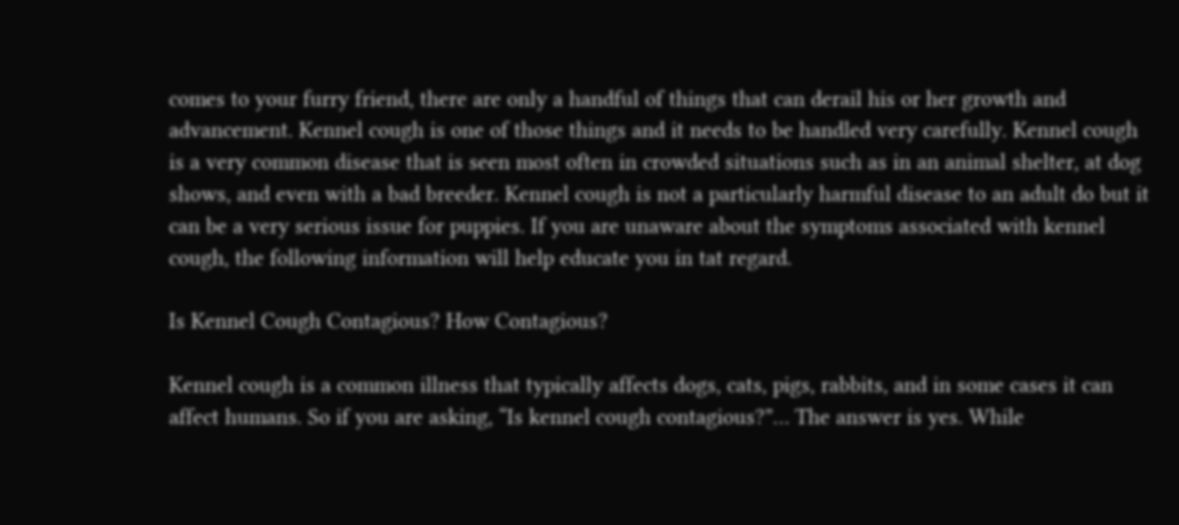comes to your furry friend, there are only a handful of things that can derail his or her growth and advancement. Kennel cough is one of those things and it needs to be handled very carefully. Kennel cough is a very common disease that is seen most often in crowded situations such as in an animal shelter, at dog shows, and even with a bad breeder. Kennel cough is not a particularly harmful disease to an adult do but it can be a very serious issue for puppies. If you are unaware about the symptoms associated with kennel cough, the following information will help educate you in tat regard.

Is Kennel Cough Contagious? How Contagious?

Kennel cough is a common illness that typically affects dogs, cats, pigs, rabbits, and in some cases it can affect humans. So if you are asking, “Is kennel cough contagious?”… The answer is yes. While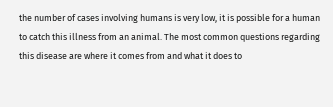the number of cases involving humans is very low, it is possible for a human to catch this illness from an animal. The most common questions regarding this disease are where it comes from and what it does to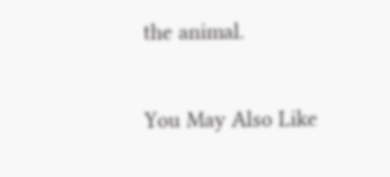the animal.

You May Also Like